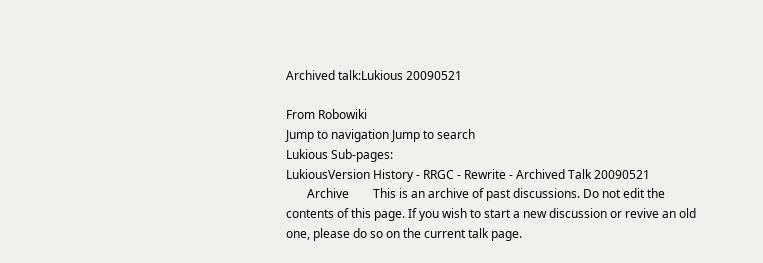Archived talk:Lukious 20090521

From Robowiki
Jump to navigation Jump to search
Lukious Sub-pages:
LukiousVersion History - RRGC - Rewrite - Archived Talk 20090521
       Archive        This is an archive of past discussions. Do not edit the contents of this page. If you wish to start a new discussion or revive an old one, please do so on the current talk page.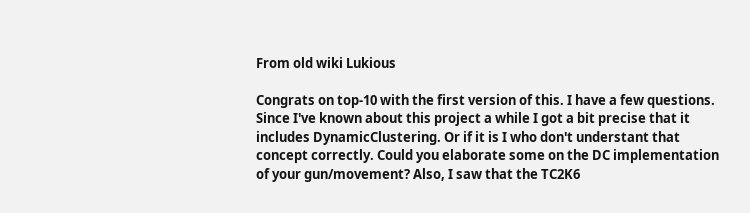From old wiki Lukious

Congrats on top-10 with the first version of this. I have a few questions. Since I've known about this project a while I got a bit precise that it includes DynamicClustering. Or if it is I who don't understant that concept correctly. Could you elaborate some on the DC implementation of your gun/movement? Also, I saw that the TC2K6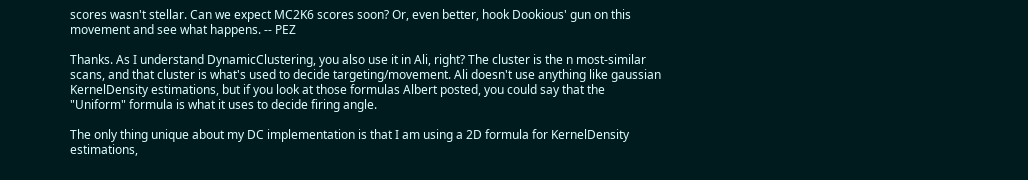scores wasn't stellar. Can we expect MC2K6 scores soon? Or, even better, hook Dookious' gun on this movement and see what happens. -- PEZ

Thanks. As I understand DynamicClustering, you also use it in Ali, right? The cluster is the n most-similar scans, and that cluster is what's used to decide targeting/movement. Ali doesn't use anything like gaussian KernelDensity estimations, but if you look at those formulas Albert posted, you could say that the "Uniform" formula is what it uses to decide firing angle.

The only thing unique about my DC implementation is that I am using a 2D formula for KernelDensity estimations,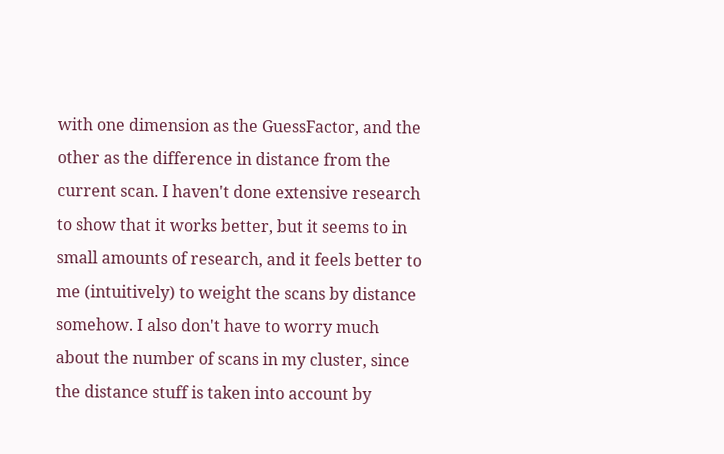with one dimension as the GuessFactor, and the other as the difference in distance from the current scan. I haven't done extensive research to show that it works better, but it seems to in small amounts of research, and it feels better to me (intuitively) to weight the scans by distance somehow. I also don't have to worry much about the number of scans in my cluster, since the distance stuff is taken into account by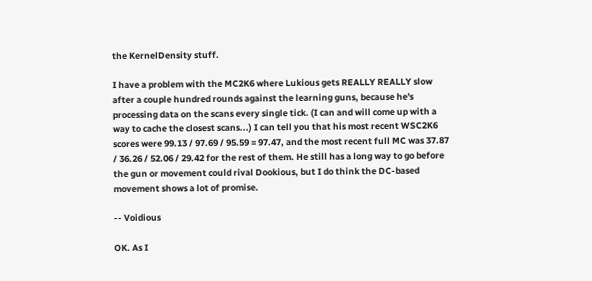the KernelDensity stuff.

I have a problem with the MC2K6 where Lukious gets REALLY REALLY slow after a couple hundred rounds against the learning guns, because he's processing data on the scans every single tick. (I can and will come up with a way to cache the closest scans...) I can tell you that his most recent WSC2K6 scores were 99.13 / 97.69 / 95.59 = 97.47, and the most recent full MC was 37.87 / 36.26 / 52.06 / 29.42 for the rest of them. He still has a long way to go before the gun or movement could rival Dookious, but I do think the DC-based movement shows a lot of promise.

-- Voidious

OK. As I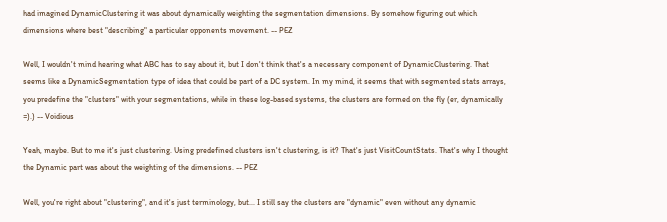had imagined DynamicClustering it was about dynamically weighting the segmentation dimensions. By somehow figuring out which dimensions where best "describing" a particular opponents movement. -- PEZ

Well, I wouldn't mind hearing what ABC has to say about it, but I don't think that's a necessary component of DynamicClustering. That seems like a DynamicSegmentation type of idea that could be part of a DC system. In my mind, it seems that with segmented stats arrays, you predefine the "clusters" with your segmentations, while in these log-based systems, the clusters are formed on the fly (er, dynamically =).) -- Voidious

Yeah, maybe. But to me it's just clustering. Using predefined clusters isn't clustering, is it? That's just VisitCountStats. That's why I thought the Dynamic part was about the weighting of the dimensions. -- PEZ

Well, you're right about "clustering", and it's just terminology, but... I still say the clusters are "dynamic" even without any dynamic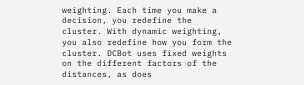weighting. Each time you make a decision, you redefine the cluster. With dynamic weighting, you also redefine how you form the cluster. DCBot uses fixed weights on the different factors of the distances, as does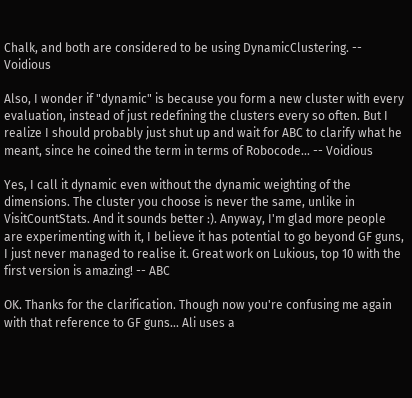Chalk, and both are considered to be using DynamicClustering. -- Voidious

Also, I wonder if "dynamic" is because you form a new cluster with every evaluation, instead of just redefining the clusters every so often. But I realize I should probably just shut up and wait for ABC to clarify what he meant, since he coined the term in terms of Robocode... -- Voidious

Yes, I call it dynamic even without the dynamic weighting of the dimensions. The cluster you choose is never the same, unlike in VisitCountStats. And it sounds better :). Anyway, I'm glad more people are experimenting with it, I believe it has potential to go beyond GF guns, I just never managed to realise it. Great work on Lukious, top 10 with the first version is amazing! -- ABC

OK. Thanks for the clarification. Though now you're confusing me again with that reference to GF guns... Ali uses a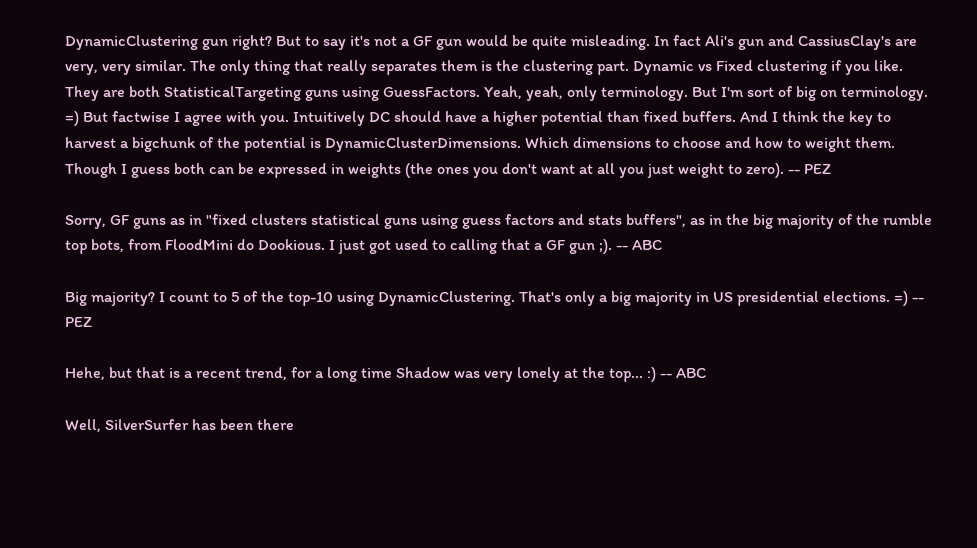DynamicClustering gun right? But to say it's not a GF gun would be quite misleading. In fact Ali's gun and CassiusClay's are very, very similar. The only thing that really separates them is the clustering part. Dynamic vs Fixed clustering if you like. They are both StatisticalTargeting guns using GuessFactors. Yeah, yeah, only terminology. But I'm sort of big on terminology. =) But factwise I agree with you. Intuitively DC should have a higher potential than fixed buffers. And I think the key to harvest a bigchunk of the potential is DynamicClusterDimensions. Which dimensions to choose and how to weight them. Though I guess both can be expressed in weights (the ones you don't want at all you just weight to zero). -- PEZ

Sorry, GF guns as in "fixed clusters statistical guns using guess factors and stats buffers", as in the big majority of the rumble top bots, from FloodMini do Dookious. I just got used to calling that a GF gun ;). -- ABC

Big majority? I count to 5 of the top-10 using DynamicClustering. That's only a big majority in US presidential elections. =) -- PEZ

Hehe, but that is a recent trend, for a long time Shadow was very lonely at the top... :) -- ABC

Well, SilverSurfer has been there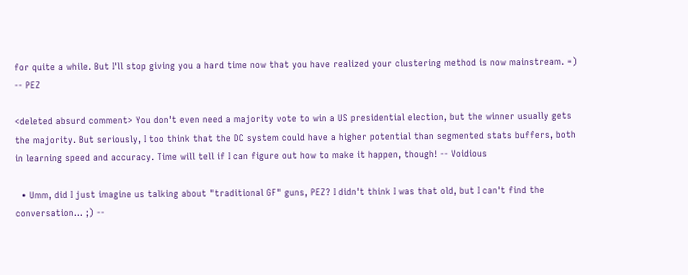for quite a while. But I'll stop giving you a hard time now that you have realized your clustering method is now mainstream. =) -- PEZ

<deleted absurd comment> You don't even need a majority vote to win a US presidential election, but the winner usually gets the majority. But seriously, I too think that the DC system could have a higher potential than segmented stats buffers, both in learning speed and accuracy. Time will tell if I can figure out how to make it happen, though! -- Voidious

  • Umm, did I just imagine us talking about "traditional GF" guns, PEZ? I didn't think I was that old, but I can't find the conversation... ;) --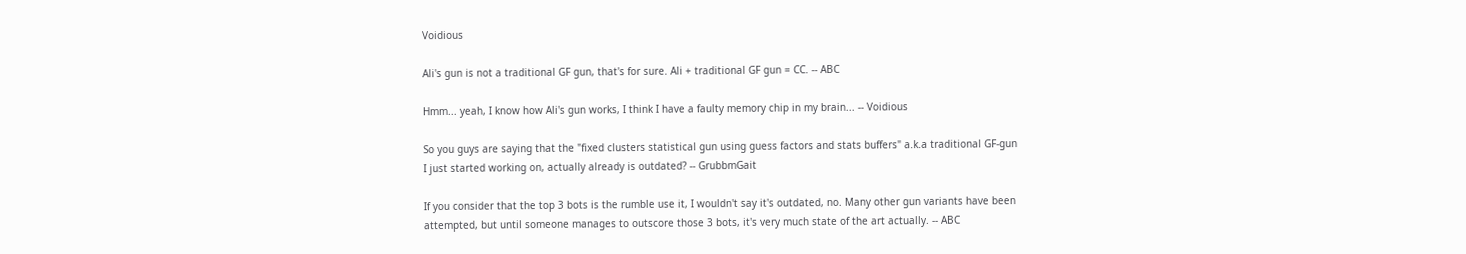Voidious

Ali's gun is not a traditional GF gun, that's for sure. Ali + traditional GF gun = CC. -- ABC

Hmm... yeah, I know how Ali's gun works, I think I have a faulty memory chip in my brain... -- Voidious

So you guys are saying that the "fixed clusters statistical gun using guess factors and stats buffers" a.k.a traditional GF-gun I just started working on, actually already is outdated? -- GrubbmGait

If you consider that the top 3 bots is the rumble use it, I wouldn't say it's outdated, no. Many other gun variants have been attempted, but until someone manages to outscore those 3 bots, it's very much state of the art actually. -- ABC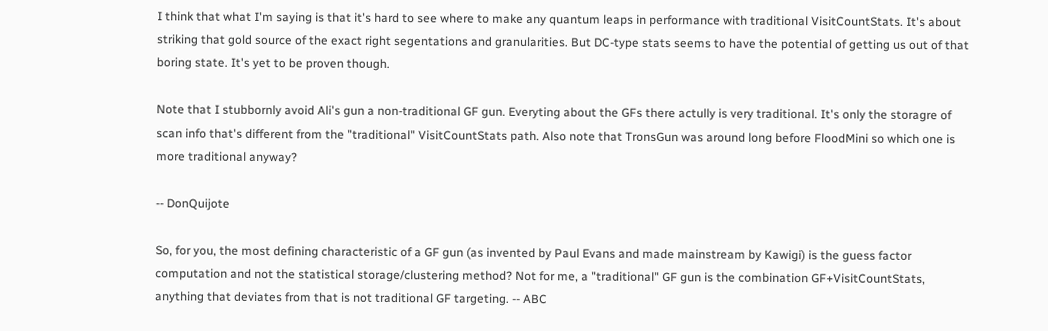I think that what I'm saying is that it's hard to see where to make any quantum leaps in performance with traditional VisitCountStats. It's about striking that gold source of the exact right segentations and granularities. But DC-type stats seems to have the potential of getting us out of that boring state. It's yet to be proven though.

Note that I stubbornly avoid Ali's gun a non-traditional GF gun. Everyting about the GFs there actully is very traditional. It's only the storagre of scan info that's different from the "traditional" VisitCountStats path. Also note that TronsGun was around long before FloodMini so which one is more traditional anyway?

-- DonQuijote

So, for you, the most defining characteristic of a GF gun (as invented by Paul Evans and made mainstream by Kawigi) is the guess factor computation and not the statistical storage/clustering method? Not for me, a "traditional" GF gun is the combination GF+VisitCountStats, anything that deviates from that is not traditional GF targeting. -- ABC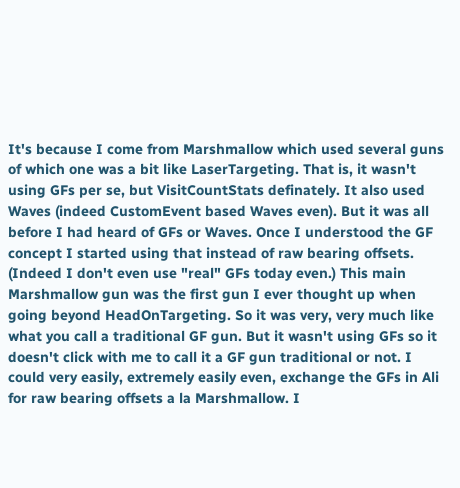It's because I come from Marshmallow which used several guns of which one was a bit like LaserTargeting. That is, it wasn't using GFs per se, but VisitCountStats definately. It also used Waves (indeed CustomEvent based Waves even). But it was all before I had heard of GFs or Waves. Once I understood the GF concept I started using that instead of raw bearing offsets. (Indeed I don't even use "real" GFs today even.) This main Marshmallow gun was the first gun I ever thought up when going beyond HeadOnTargeting. So it was very, very much like what you call a traditional GF gun. But it wasn't using GFs so it doesn't click with me to call it a GF gun traditional or not. I could very easily, extremely easily even, exchange the GFs in Ali for raw bearing offsets a la Marshmallow. I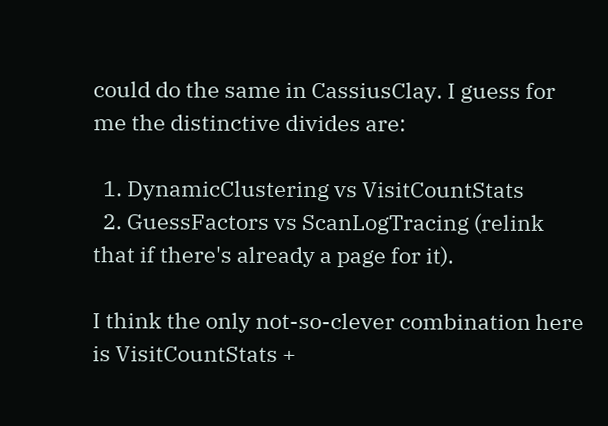could do the same in CassiusClay. I guess for me the distinctive divides are:

  1. DynamicClustering vs VisitCountStats
  2. GuessFactors vs ScanLogTracing (relink that if there's already a page for it).

I think the only not-so-clever combination here is VisitCountStats +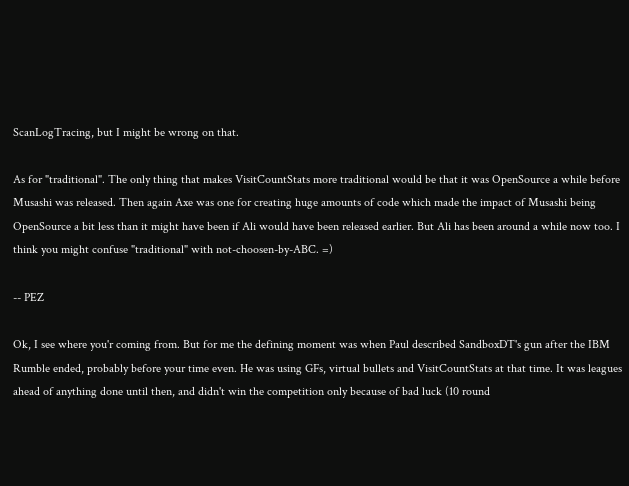ScanLogTracing, but I might be wrong on that.

As for "traditional". The only thing that makes VisitCountStats more traditional would be that it was OpenSource a while before Musashi was released. Then again Axe was one for creating huge amounts of code which made the impact of Musashi being OpenSource a bit less than it might have been if Ali would have been released earlier. But Ali has been around a while now too. I think you might confuse "traditional" with not-choosen-by-ABC. =)

-- PEZ

Ok, I see where you'r coming from. But for me the defining moment was when Paul described SandboxDT's gun after the IBM Rumble ended, probably before your time even. He was using GFs, virtual bullets and VisitCountStats at that time. It was leagues ahead of anything done until then, and didn't win the competition only because of bad luck (10 round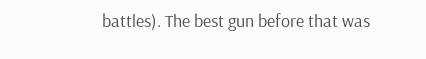battles). The best gun before that was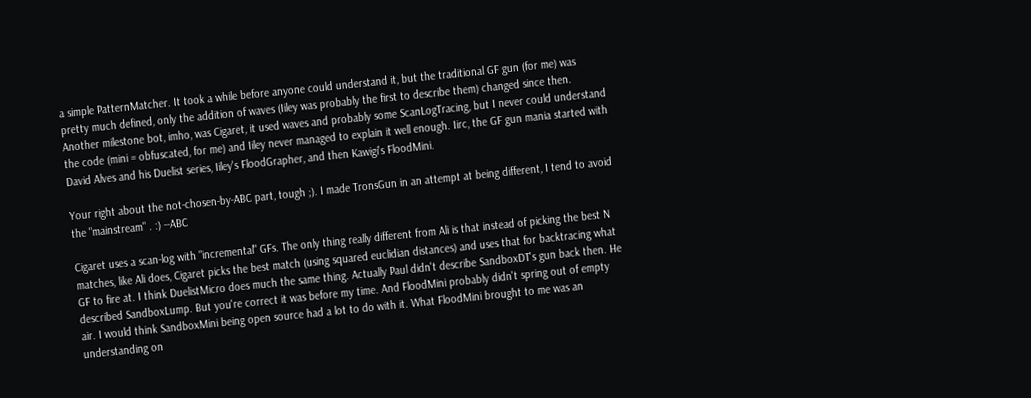a simple PatternMatcher. It took a while before anyone could understand it, but the traditional GF gun (for me) was pretty much defined, only the addition of waves (Iiley was probably the first to describe them) changed since then. Another milestone bot, imho, was Cigaret, it used waves and probably some ScanLogTracing, but I never could understand the code (mini = obfuscated, for me) and Iiley never managed to explain it well enough. Iirc, the GF gun mania started with David Alves and his Duelist series, Iiley's FloodGrapher, and then Kawigi's FloodMini.

Your right about the not-chosen-by-ABC part, tough ;). I made TronsGun in an attempt at being different, I tend to avoid the "mainstream" . :) --ABC

Cigaret uses a scan-log with "incremental" GFs. The only thing really different from Ali is that instead of picking the best N matches, like Ali does, Cigaret picks the best match (using squared euclidian distances) and uses that for backtracing what GF to fire at. I think DuelistMicro does much the same thing. Actually Paul didn't describe SandboxDT's gun back then. He described SandboxLump. But you're correct it was before my time. And FloodMini probably didn't spring out of empty air. I would think SandboxMini being open source had a lot to do with it. What FloodMini brought to me was an understanding on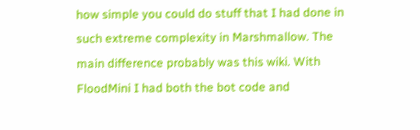how simple you could do stuff that I had done in such extreme complexity in Marshmallow. The main difference probably was this wiki. With FloodMini I had both the bot code and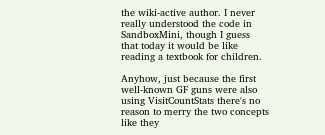the wiki-active author. I never really understood the code in SandboxMini, though I guess that today it would be like reading a textbook for children.

Anyhow, just because the first well-known GF guns were also using VisitCountStats there's no reason to merry the two concepts like they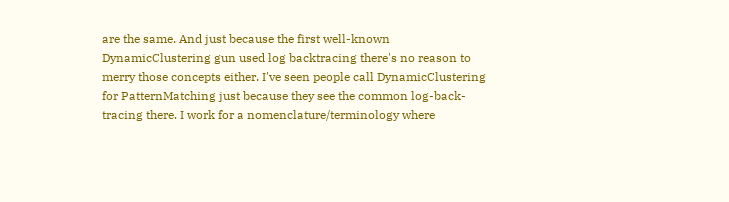are the same. And just because the first well-known DynamicClustering gun used log backtracing there's no reason to merry those concepts either. I've seen people call DynamicClustering for PatternMatching just because they see the common log-back-tracing there. I work for a nomenclature/terminology where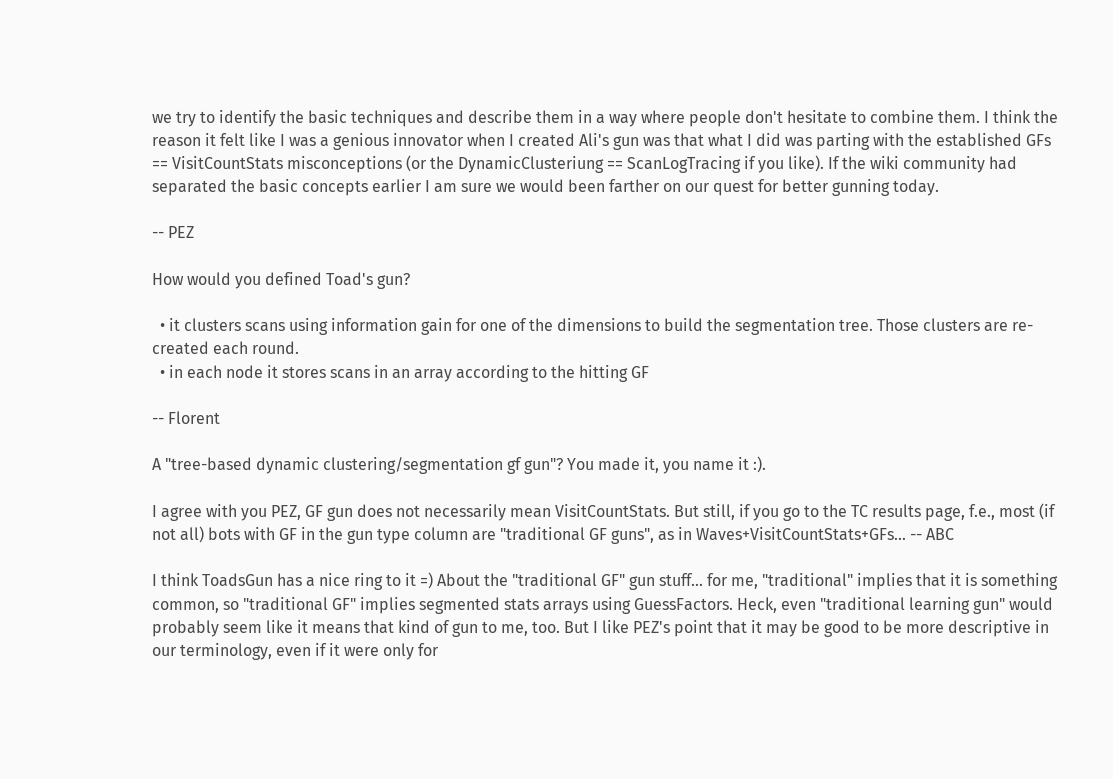we try to identify the basic techniques and describe them in a way where people don't hesitate to combine them. I think the reason it felt like I was a genious innovator when I created Ali's gun was that what I did was parting with the established GFs == VisitCountStats misconceptions (or the DynamicClusteriung == ScanLogTracing if you like). If the wiki community had separated the basic concepts earlier I am sure we would been farther on our quest for better gunning today.

-- PEZ

How would you defined Toad's gun?

  • it clusters scans using information gain for one of the dimensions to build the segmentation tree. Those clusters are re-created each round.
  • in each node it stores scans in an array according to the hitting GF

-- Florent

A "tree-based dynamic clustering/segmentation gf gun"? You made it, you name it :).

I agree with you PEZ, GF gun does not necessarily mean VisitCountStats. But still, if you go to the TC results page, f.e., most (if not all) bots with GF in the gun type column are "traditional GF guns", as in Waves+VisitCountStats+GFs... -- ABC

I think ToadsGun has a nice ring to it =) About the "traditional GF" gun stuff... for me, "traditional" implies that it is something common, so "traditional GF" implies segmented stats arrays using GuessFactors. Heck, even "traditional learning gun" would probably seem like it means that kind of gun to me, too. But I like PEZ's point that it may be good to be more descriptive in our terminology, even if it were only for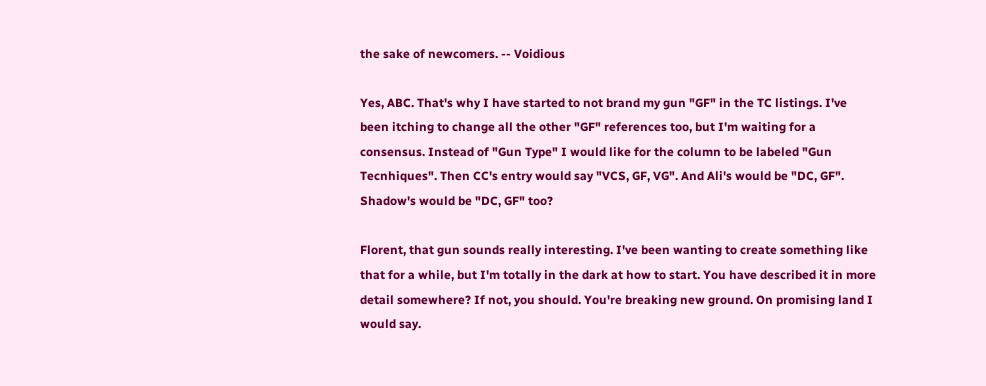the sake of newcomers. -- Voidious

Yes, ABC. That's why I have started to not brand my gun "GF" in the TC listings. I've been itching to change all the other "GF" references too, but I'm waiting for a consensus. Instead of "Gun Type" I would like for the column to be labeled "Gun Tecnhiques". Then CC's entry would say "VCS, GF, VG". And Ali's would be "DC, GF". Shadow's would be "DC, GF" too?

Florent, that gun sounds really interesting. I've been wanting to create something like that for a while, but I'm totally in the dark at how to start. You have described it in more detail somewhere? If not, you should. You're breaking new ground. On promising land I would say.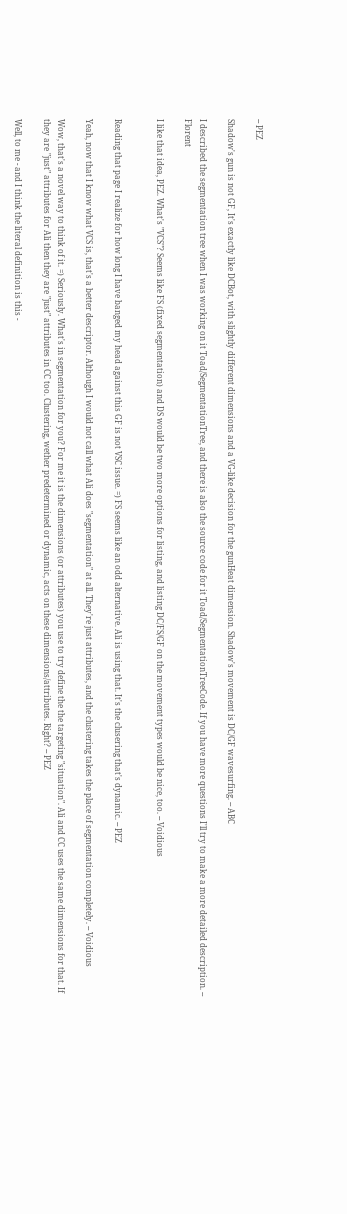-- PEZ

Shadow's gun is not GF, It's exactly like DCBot, with slightly different dimensions and a VG-like decision for the gunHeat dimension. Shadow's movement is DC/GF wavesurfing. -- ABC

I described the segmentation tree when I was working on it Toad/SegmentationTree, and there is also the source code for it Toad/SegmentationTreeCode. If you have more questions I'll try to make a more detailed description. -- Florent

I like that idea, PEZ. What's "VCS"? Seems like FS (fixed segmentation) and DS would be two more options for listing, and listing DC/FS/GF on the movement types would be nice, too. -- Voidious


Reading that page I realize for how long I have banged my head against this GF is not VSC issue. =) FS seems like an odd alternative. Ali is using that. It's the clusering that's dynamic. -- PEZ

Yeah, now that I know what VCS is, that's a better descriptor. Although I would not call what Ali does "segmentation" at all. They're just attributes, and the clustering takes the place of segmentation completely. -- Voidious

Wow, that's a novel way to think of it. =) Seriously. What's in segmentation for you? For me it is the dimensions (or attributes) you use to try define the the targeting "situation". Ali and CC uses the same dimensions for that. If they are "just" attributes for Ali then they are "just" attributes in CC too. Clustering, wether predetermined or dynamic, acts on these dimensions/attributes. Right? -- PEZ

Well, to me - and I think the literal definition is this -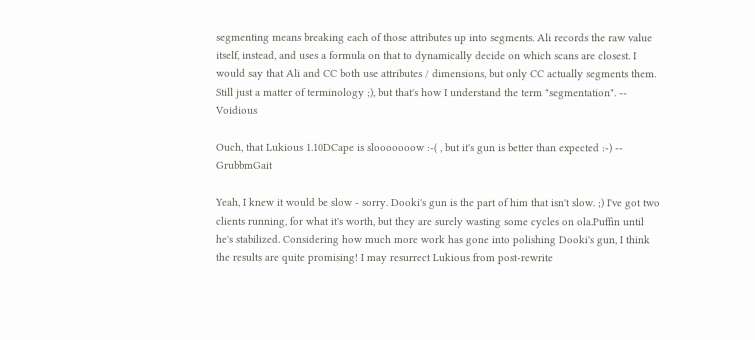segmenting means breaking each of those attributes up into segments. Ali records the raw value itself, instead, and uses a formula on that to dynamically decide on which scans are closest. I would say that Ali and CC both use attributes / dimensions, but only CC actually segments them. Still just a matter of terminology ;), but that's how I understand the term "segmentation". -- Voidious

Ouch, that Lukious 1.10DCape is slooooooow :-( , but it's gun is better than expected :-) -- GrubbmGait

Yeah, I knew it would be slow - sorry. Dooki's gun is the part of him that isn't slow. ;) I've got two clients running, for what it's worth, but they are surely wasting some cycles on ola.Puffin until he's stabilized. Considering how much more work has gone into polishing Dooki's gun, I think the results are quite promising! I may resurrect Lukious from post-rewrite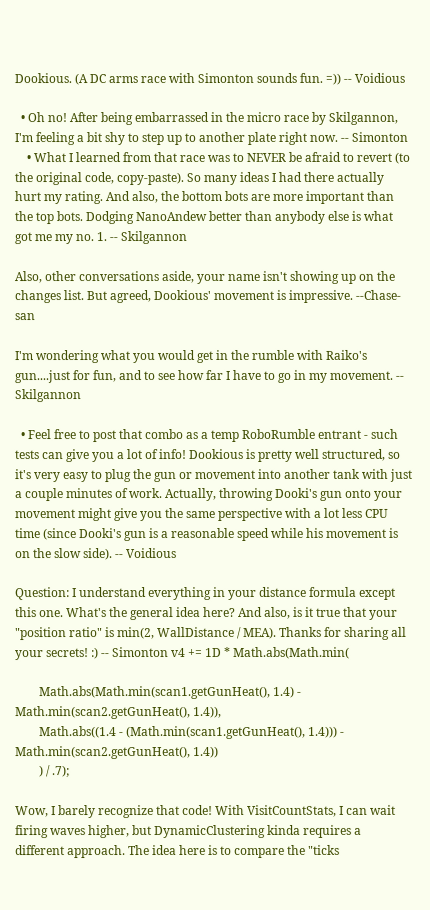Dookious. (A DC arms race with Simonton sounds fun. =)) -- Voidious

  • Oh no! After being embarrassed in the micro race by Skilgannon, I'm feeling a bit shy to step up to another plate right now. -- Simonton
    • What I learned from that race was to NEVER be afraid to revert (to the original code, copy-paste). So many ideas I had there actually hurt my rating. And also, the bottom bots are more important than the top bots. Dodging NanoAndew better than anybody else is what got me my no. 1. -- Skilgannon

Also, other conversations aside, your name isn't showing up on the changes list. But agreed, Dookious' movement is impressive. --Chase-san

I'm wondering what you would get in the rumble with Raiko's gun....just for fun, and to see how far I have to go in my movement. -- Skilgannon

  • Feel free to post that combo as a temp RoboRumble entrant - such tests can give you a lot of info! Dookious is pretty well structured, so it's very easy to plug the gun or movement into another tank with just a couple minutes of work. Actually, throwing Dooki's gun onto your movement might give you the same perspective with a lot less CPU time (since Dooki's gun is a reasonable speed while his movement is on the slow side). -- Voidious

Question: I understand everything in your distance formula except this one. What's the general idea here? And also, is it true that your "position ratio" is min(2, WallDistance / MEA). Thanks for sharing all your secrets! :) -- Simonton v4 += 1D * Math.abs(Math.min(

        Math.abs(Math.min(scan1.getGunHeat(), 1.4) - Math.min(scan2.getGunHeat(), 1.4)),
        Math.abs((1.4 - (Math.min(scan1.getGunHeat(), 1.4))) - Math.min(scan2.getGunHeat(), 1.4))
        ) / .7);

Wow, I barely recognize that code! With VisitCountStats, I can wait firing waves higher, but DynamicClustering kinda requires a different approach. The idea here is to compare the "ticks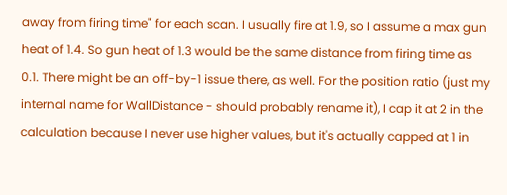away from firing time" for each scan. I usually fire at 1.9, so I assume a max gun heat of 1.4. So gun heat of 1.3 would be the same distance from firing time as 0.1. There might be an off-by-1 issue there, as well. For the position ratio (just my internal name for WallDistance - should probably rename it), I cap it at 2 in the calculation because I never use higher values, but it's actually capped at 1 in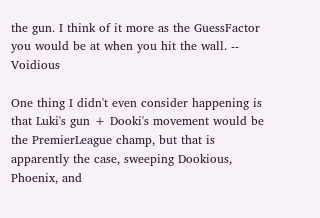the gun. I think of it more as the GuessFactor you would be at when you hit the wall. -- Voidious

One thing I didn't even consider happening is that Luki's gun + Dooki's movement would be the PremierLeague champ, but that is apparently the case, sweeping Dookious, Phoenix, and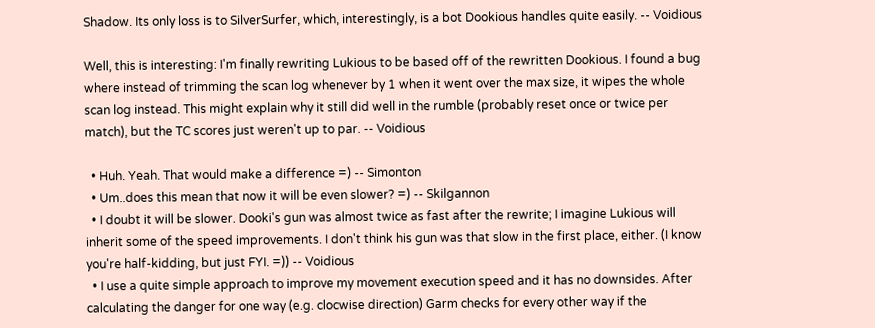Shadow. Its only loss is to SilverSurfer, which, interestingly, is a bot Dookious handles quite easily. -- Voidious

Well, this is interesting: I'm finally rewriting Lukious to be based off of the rewritten Dookious. I found a bug where instead of trimming the scan log whenever by 1 when it went over the max size, it wipes the whole scan log instead. This might explain why it still did well in the rumble (probably reset once or twice per match), but the TC scores just weren't up to par. -- Voidious

  • Huh. Yeah. That would make a difference =) -- Simonton
  • Um..does this mean that now it will be even slower? =) -- Skilgannon
  • I doubt it will be slower. Dooki's gun was almost twice as fast after the rewrite; I imagine Lukious will inherit some of the speed improvements. I don't think his gun was that slow in the first place, either. (I know you're half-kidding, but just FYI. =)) -- Voidious
  • I use a quite simple approach to improve my movement execution speed and it has no downsides. After calculating the danger for one way (e.g. clocwise direction) Garm checks for every other way if the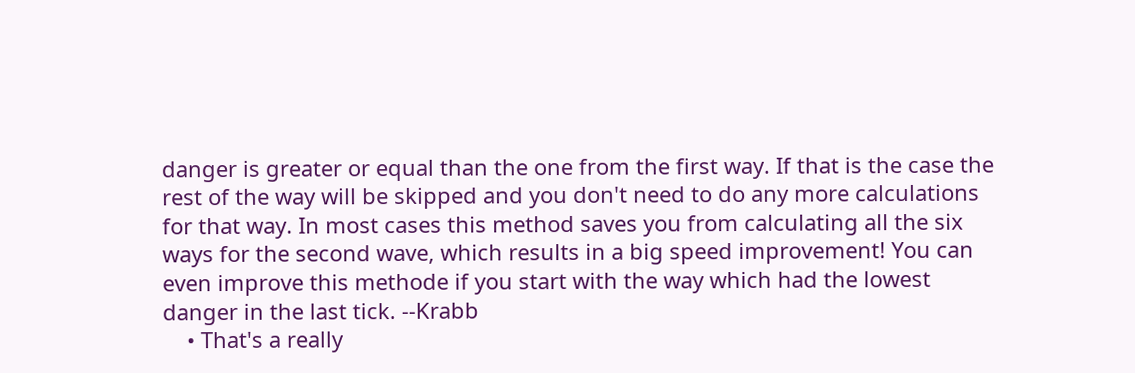danger is greater or equal than the one from the first way. If that is the case the rest of the way will be skipped and you don't need to do any more calculations for that way. In most cases this method saves you from calculating all the six ways for the second wave, which results in a big speed improvement! You can even improve this methode if you start with the way which had the lowest danger in the last tick. --Krabb
    • That's a really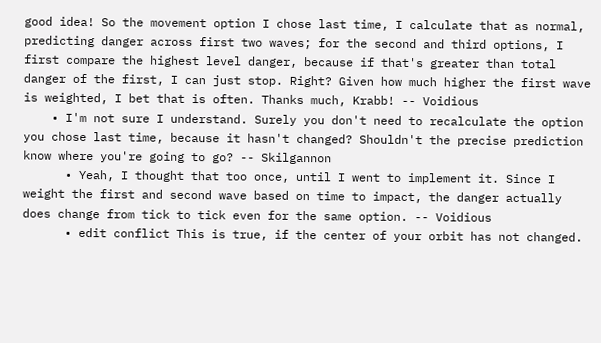good idea! So the movement option I chose last time, I calculate that as normal, predicting danger across first two waves; for the second and third options, I first compare the highest level danger, because if that's greater than total danger of the first, I can just stop. Right? Given how much higher the first wave is weighted, I bet that is often. Thanks much, Krabb! -- Voidious
    • I'm not sure I understand. Surely you don't need to recalculate the option you chose last time, because it hasn't changed? Shouldn't the precise prediction know where you're going to go? -- Skilgannon
      • Yeah, I thought that too once, until I went to implement it. Since I weight the first and second wave based on time to impact, the danger actually does change from tick to tick even for the same option. -- Voidious
      • edit conflict This is true, if the center of your orbit has not changed.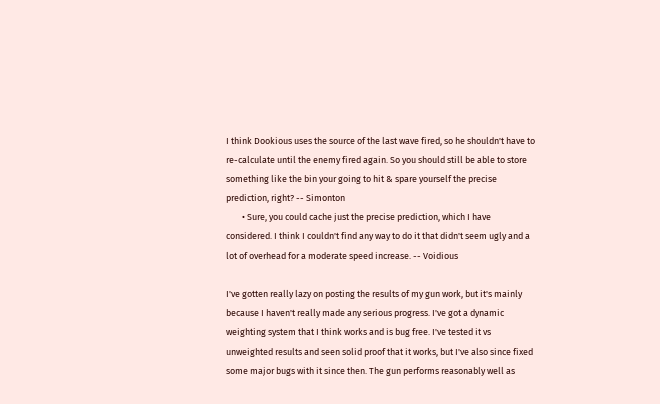I think Dookious uses the source of the last wave fired, so he shouldn't have to re-calculate until the enemy fired again. So you should still be able to store something like the bin your going to hit & spare yourself the precise prediction, right? -- Simonton
        • Sure, you could cache just the precise prediction, which I have considered. I think I couldn't find any way to do it that didn't seem ugly and a lot of overhead for a moderate speed increase. -- Voidious

I've gotten really lazy on posting the results of my gun work, but it's mainly because I haven't really made any serious progress. I've got a dynamic weighting system that I think works and is bug free. I've tested it vs unweighted results and seen solid proof that it works, but I've also since fixed some major bugs with it since then. The gun performs reasonably well as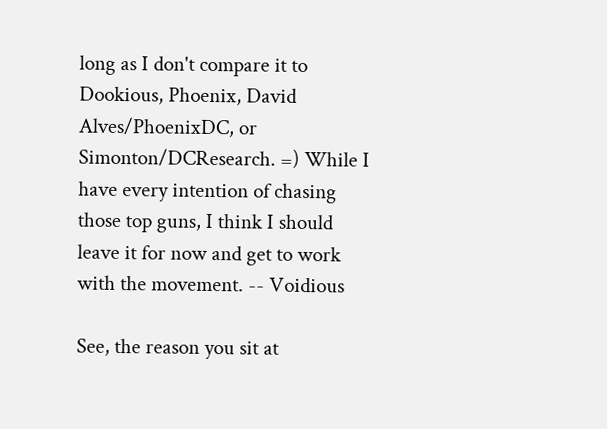long as I don't compare it to Dookious, Phoenix, David Alves/PhoenixDC, or Simonton/DCResearch. =) While I have every intention of chasing those top guns, I think I should leave it for now and get to work with the movement. -- Voidious

See, the reason you sit at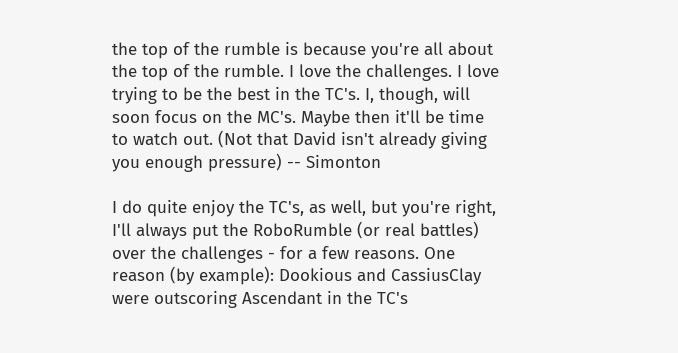the top of the rumble is because you're all about the top of the rumble. I love the challenges. I love trying to be the best in the TC's. I, though, will soon focus on the MC's. Maybe then it'll be time to watch out. (Not that David isn't already giving you enough pressure) -- Simonton

I do quite enjoy the TC's, as well, but you're right, I'll always put the RoboRumble (or real battles) over the challenges - for a few reasons. One reason (by example): Dookious and CassiusClay were outscoring Ascendant in the TC's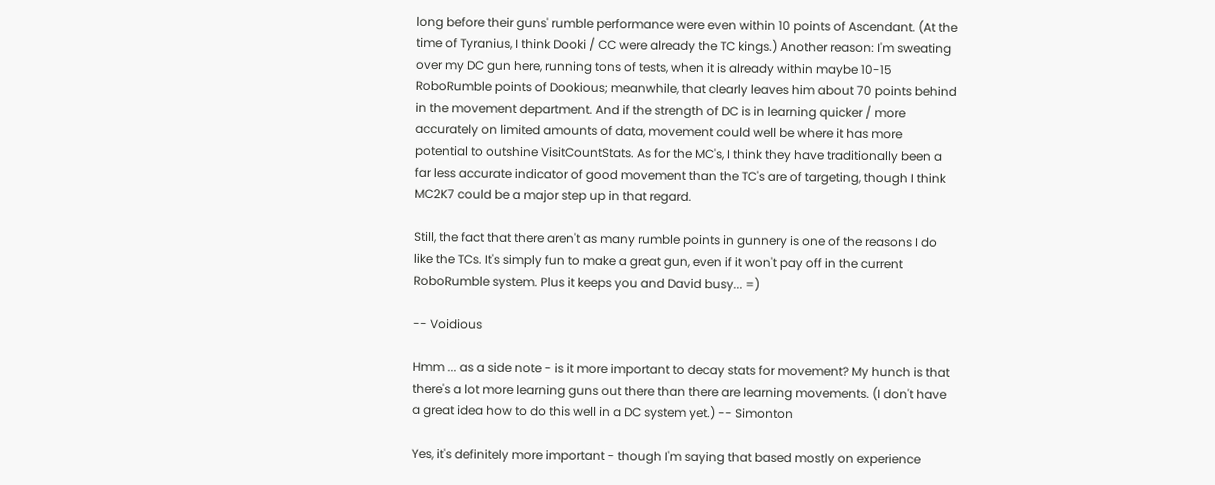long before their guns' rumble performance were even within 10 points of Ascendant. (At the time of Tyranius, I think Dooki / CC were already the TC kings.) Another reason: I'm sweating over my DC gun here, running tons of tests, when it is already within maybe 10-15 RoboRumble points of Dookious; meanwhile, that clearly leaves him about 70 points behind in the movement department. And if the strength of DC is in learning quicker / more accurately on limited amounts of data, movement could well be where it has more potential to outshine VisitCountStats. As for the MC's, I think they have traditionally been a far less accurate indicator of good movement than the TC's are of targeting, though I think MC2K7 could be a major step up in that regard.

Still, the fact that there aren't as many rumble points in gunnery is one of the reasons I do like the TCs. It's simply fun to make a great gun, even if it won't pay off in the current RoboRumble system. Plus it keeps you and David busy... =)

-- Voidious

Hmm ... as a side note - is it more important to decay stats for movement? My hunch is that there's a lot more learning guns out there than there are learning movements. (I don't have a great idea how to do this well in a DC system yet.) -- Simonton

Yes, it's definitely more important - though I'm saying that based mostly on experience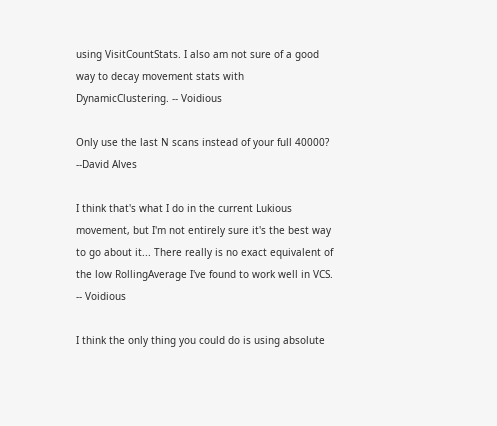using VisitCountStats. I also am not sure of a good way to decay movement stats with DynamicClustering. -- Voidious

Only use the last N scans instead of your full 40000? --David Alves

I think that's what I do in the current Lukious movement, but I'm not entirely sure it's the best way to go about it... There really is no exact equivalent of the low RollingAverage I've found to work well in VCS. -- Voidious

I think the only thing you could do is using absolute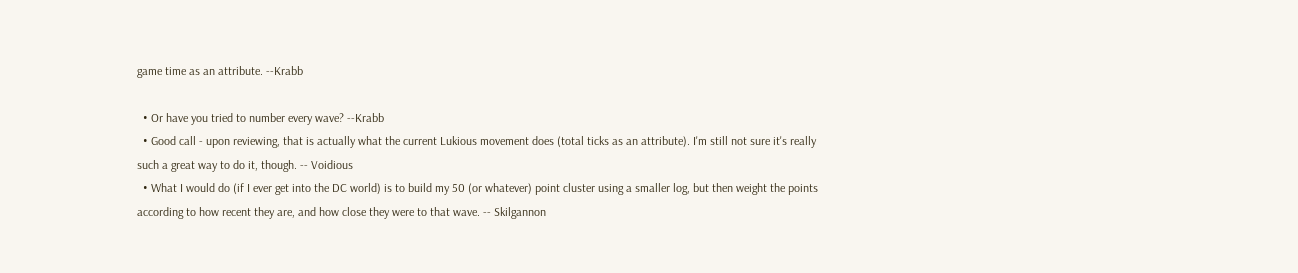game time as an attribute. --Krabb

  • Or have you tried to number every wave? --Krabb
  • Good call - upon reviewing, that is actually what the current Lukious movement does (total ticks as an attribute). I'm still not sure it's really such a great way to do it, though. -- Voidious
  • What I would do (if I ever get into the DC world) is to build my 50 (or whatever) point cluster using a smaller log, but then weight the points according to how recent they are, and how close they were to that wave. -- Skilgannon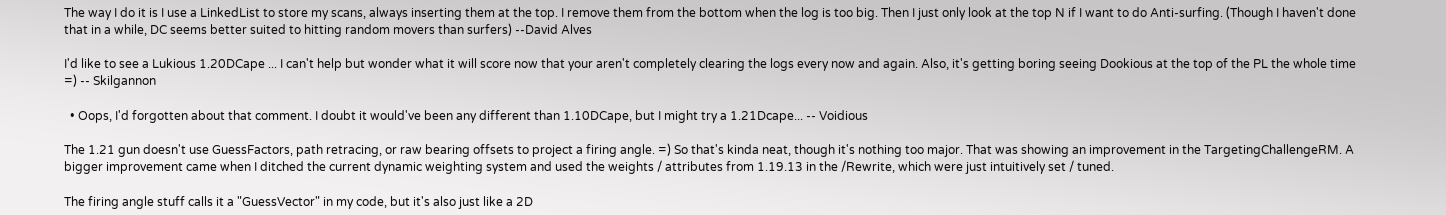The way I do it is I use a LinkedList to store my scans, always inserting them at the top. I remove them from the bottom when the log is too big. Then I just only look at the top N if I want to do Anti-surfing. (Though I haven't done that in a while, DC seems better suited to hitting random movers than surfers) --David Alves

I'd like to see a Lukious 1.20DCape ... I can't help but wonder what it will score now that your aren't completely clearing the logs every now and again. Also, it's getting boring seeing Dookious at the top of the PL the whole time =) -- Skilgannon

  • Oops, I'd forgotten about that comment. I doubt it would've been any different than 1.10DCape, but I might try a 1.21Dcape... -- Voidious

The 1.21 gun doesn't use GuessFactors, path retracing, or raw bearing offsets to project a firing angle. =) So that's kinda neat, though it's nothing too major. That was showing an improvement in the TargetingChallengeRM. A bigger improvement came when I ditched the current dynamic weighting system and used the weights / attributes from 1.19.13 in the /Rewrite, which were just intuitively set / tuned.

The firing angle stuff calls it a "GuessVector" in my code, but it's also just like a 2D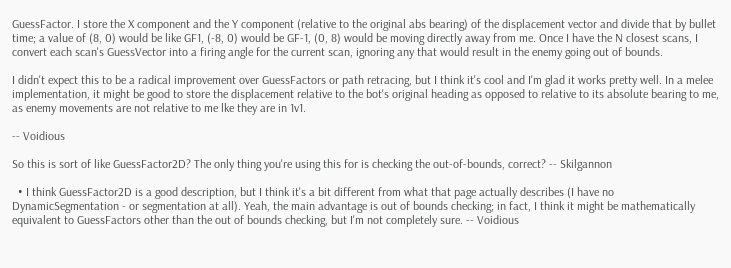GuessFactor. I store the X component and the Y component (relative to the original abs bearing) of the displacement vector and divide that by bullet time; a value of (8, 0) would be like GF1, (-8, 0) would be GF-1, (0, 8) would be moving directly away from me. Once I have the N closest scans, I convert each scan's GuessVector into a firing angle for the current scan, ignoring any that would result in the enemy going out of bounds.

I didn't expect this to be a radical improvement over GuessFactors or path retracing, but I think it's cool and I'm glad it works pretty well. In a melee implementation, it might be good to store the displacement relative to the bot's original heading as opposed to relative to its absolute bearing to me, as enemy movements are not relative to me lke they are in 1v1.

-- Voidious

So this is sort of like GuessFactor2D? The only thing you're using this for is checking the out-of-bounds, correct? -- Skilgannon

  • I think GuessFactor2D is a good description, but I think it's a bit different from what that page actually describes (I have no DynamicSegmentation - or segmentation at all). Yeah, the main advantage is out of bounds checking; in fact, I think it might be mathematically equivalent to GuessFactors other than the out of bounds checking, but I'm not completely sure. -- Voidious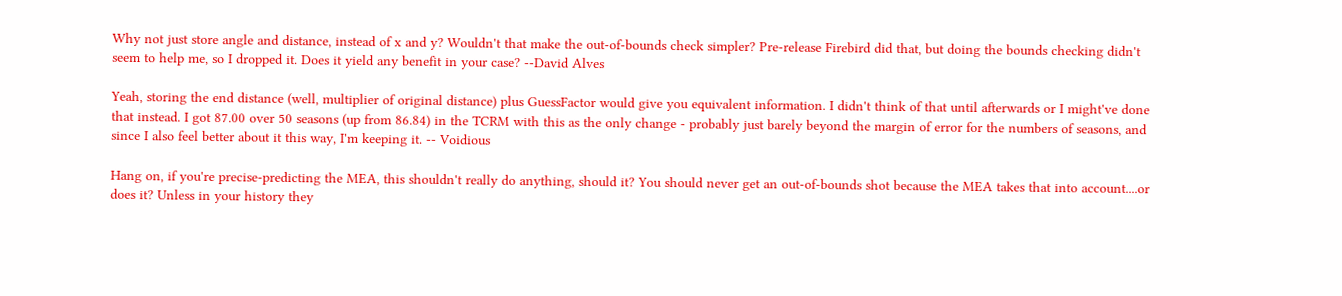Why not just store angle and distance, instead of x and y? Wouldn't that make the out-of-bounds check simpler? Pre-release Firebird did that, but doing the bounds checking didn't seem to help me, so I dropped it. Does it yield any benefit in your case? --David Alves

Yeah, storing the end distance (well, multiplier of original distance) plus GuessFactor would give you equivalent information. I didn't think of that until afterwards or I might've done that instead. I got 87.00 over 50 seasons (up from 86.84) in the TCRM with this as the only change - probably just barely beyond the margin of error for the numbers of seasons, and since I also feel better about it this way, I'm keeping it. -- Voidious

Hang on, if you're precise-predicting the MEA, this shouldn't really do anything, should it? You should never get an out-of-bounds shot because the MEA takes that into account....or does it? Unless in your history they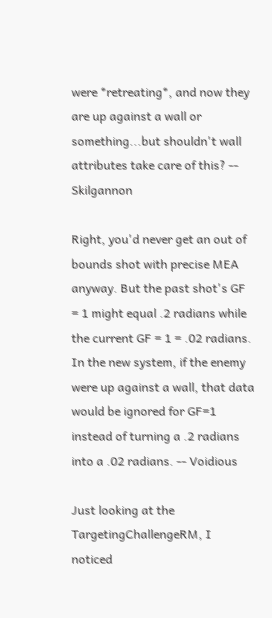were *retreating*, and now they are up against a wall or something...but shouldn't wall attributes take care of this? -- Skilgannon

Right, you'd never get an out of bounds shot with precise MEA anyway. But the past shot's GF = 1 might equal .2 radians while the current GF = 1 = .02 radians. In the new system, if the enemy were up against a wall, that data would be ignored for GF=1 instead of turning a .2 radians into a .02 radians. -- Voidious

Just looking at the TargetingChallengeRM, I noticed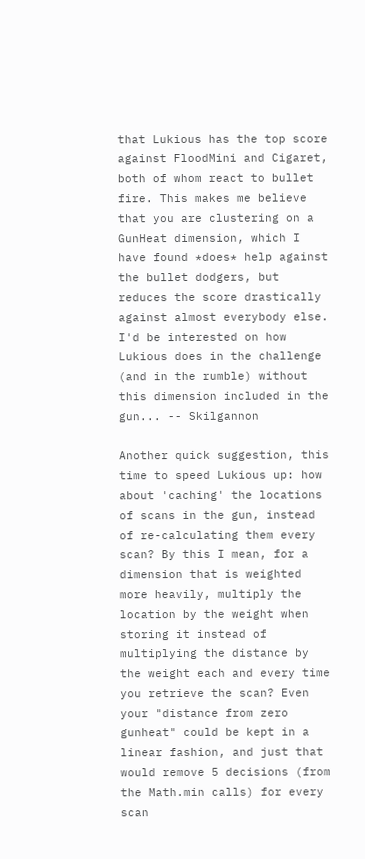that Lukious has the top score against FloodMini and Cigaret, both of whom react to bullet fire. This makes me believe that you are clustering on a GunHeat dimension, which I have found *does* help against the bullet dodgers, but reduces the score drastically against almost everybody else. I'd be interested on how Lukious does in the challenge (and in the rumble) without this dimension included in the gun... -- Skilgannon

Another quick suggestion, this time to speed Lukious up: how about 'caching' the locations of scans in the gun, instead of re-calculating them every scan? By this I mean, for a dimension that is weighted more heavily, multiply the location by the weight when storing it instead of multiplying the distance by the weight each and every time you retrieve the scan? Even your "distance from zero gunheat" could be kept in a linear fashion, and just that would remove 5 decisions (from the Math.min calls) for every scan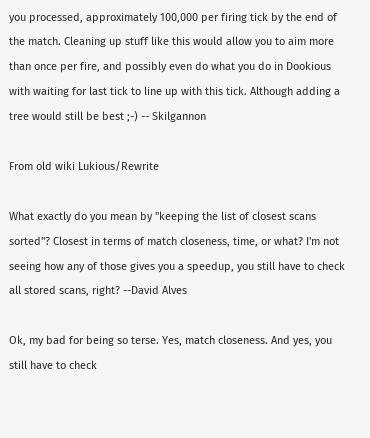you processed, approximately 100,000 per firing tick by the end of the match. Cleaning up stuff like this would allow you to aim more than once per fire, and possibly even do what you do in Dookious with waiting for last tick to line up with this tick. Although adding a tree would still be best ;-) -- Skilgannon

From old wiki Lukious/Rewrite

What exactly do you mean by "keeping the list of closest scans sorted"? Closest in terms of match closeness, time, or what? I'm not seeing how any of those gives you a speedup, you still have to check all stored scans, right? --David Alves

Ok, my bad for being so terse. Yes, match closeness. And yes, you still have to check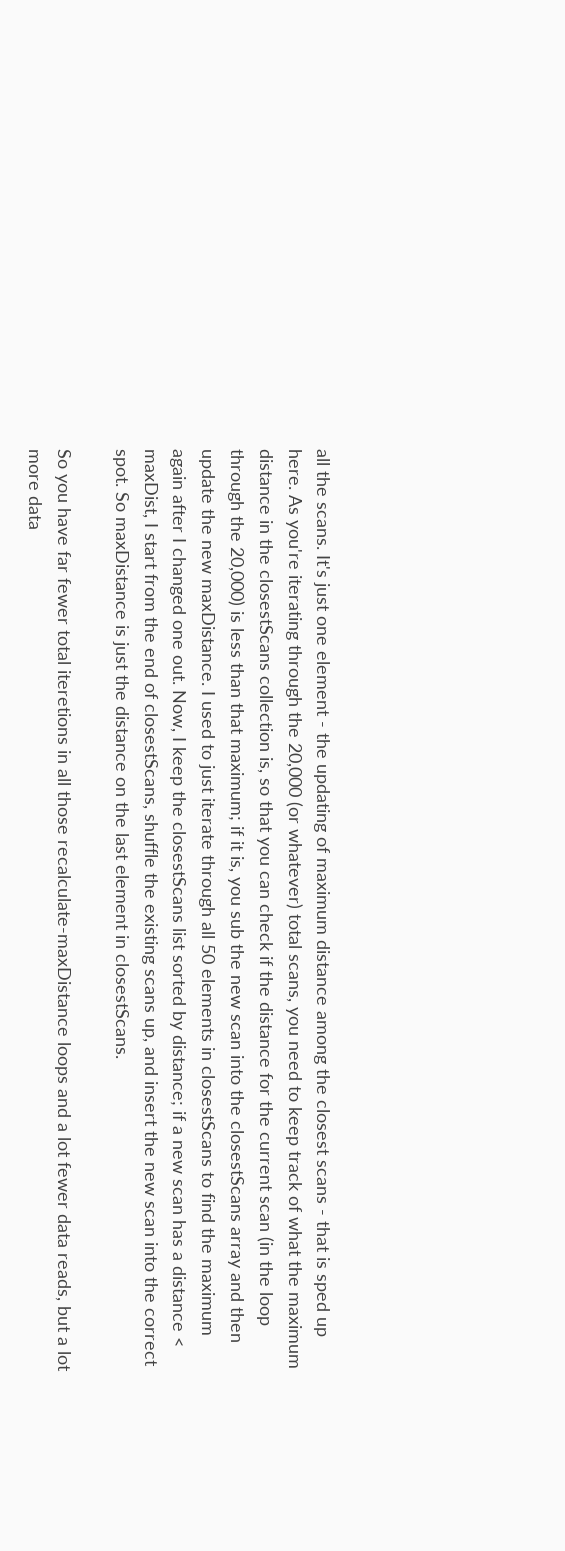all the scans. It's just one element - the updating of maximum distance among the closest scans - that is sped up here. As you're iterating through the 20,000 (or whatever) total scans, you need to keep track of what the maximum distance in the closestScans collection is, so that you can check if the distance for the current scan (in the loop through the 20,000) is less than that maximum; if it is, you sub the new scan into the closestScans array and then update the new maxDistance. I used to just iterate through all 50 elements in closestScans to find the maximum again after I changed one out. Now, I keep the closestScans list sorted by distance; if a new scan has a distance < maxDist, I start from the end of closestScans, shuffle the existing scans up, and insert the new scan into the correct spot. So maxDistance is just the distance on the last element in closestScans.

So you have far fewer total iteretions in all those recalculate-maxDistance loops and a lot fewer data reads, but a lot more data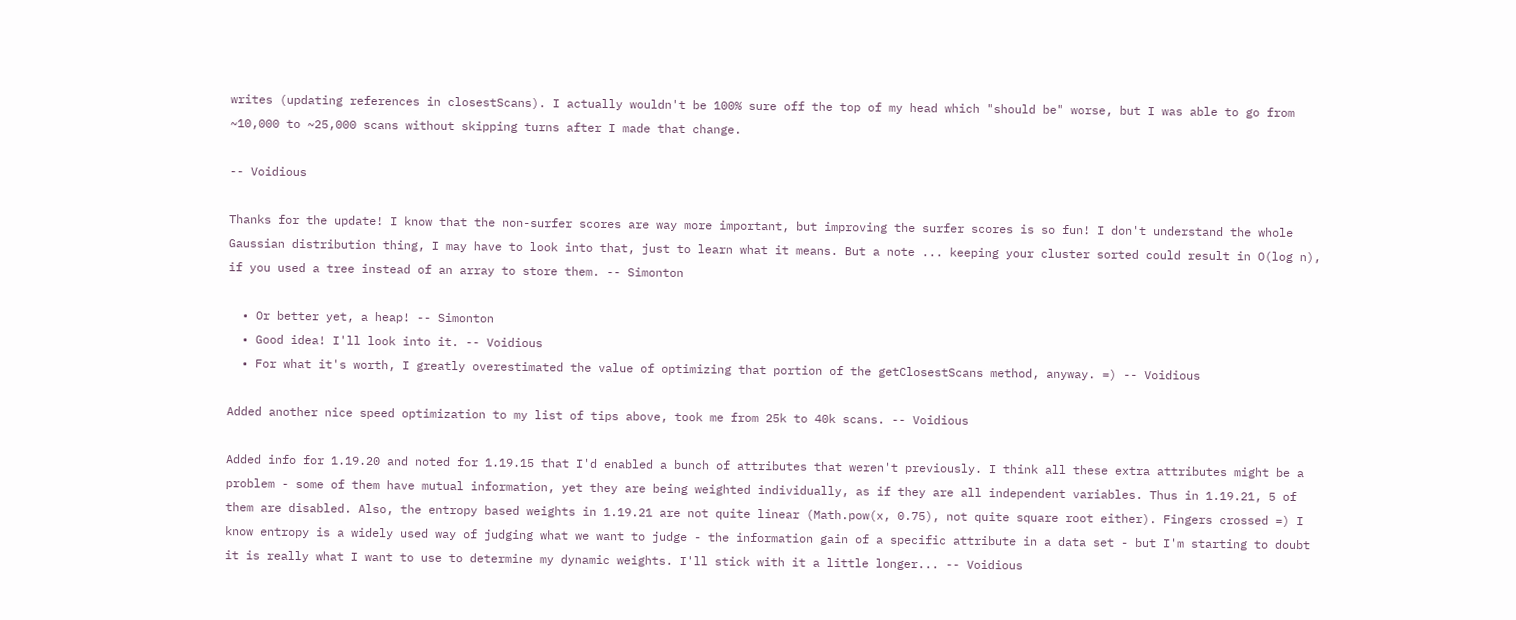writes (updating references in closestScans). I actually wouldn't be 100% sure off the top of my head which "should be" worse, but I was able to go from ~10,000 to ~25,000 scans without skipping turns after I made that change.

-- Voidious

Thanks for the update! I know that the non-surfer scores are way more important, but improving the surfer scores is so fun! I don't understand the whole Gaussian distribution thing, I may have to look into that, just to learn what it means. But a note ... keeping your cluster sorted could result in O(log n), if you used a tree instead of an array to store them. -- Simonton

  • Or better yet, a heap! -- Simonton
  • Good idea! I'll look into it. -- Voidious
  • For what it's worth, I greatly overestimated the value of optimizing that portion of the getClosestScans method, anyway. =) -- Voidious

Added another nice speed optimization to my list of tips above, took me from 25k to 40k scans. -- Voidious

Added info for 1.19.20 and noted for 1.19.15 that I'd enabled a bunch of attributes that weren't previously. I think all these extra attributes might be a problem - some of them have mutual information, yet they are being weighted individually, as if they are all independent variables. Thus in 1.19.21, 5 of them are disabled. Also, the entropy based weights in 1.19.21 are not quite linear (Math.pow(x, 0.75), not quite square root either). Fingers crossed =) I know entropy is a widely used way of judging what we want to judge - the information gain of a specific attribute in a data set - but I'm starting to doubt it is really what I want to use to determine my dynamic weights. I'll stick with it a little longer... -- Voidious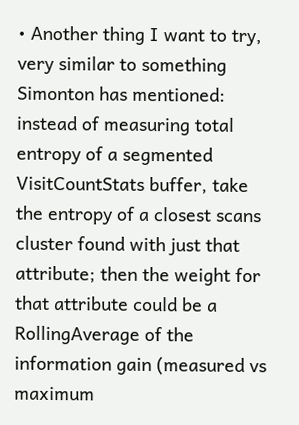• Another thing I want to try, very similar to something Simonton has mentioned: instead of measuring total entropy of a segmented VisitCountStats buffer, take the entropy of a closest scans cluster found with just that attribute; then the weight for that attribute could be a RollingAverage of the information gain (measured vs maximum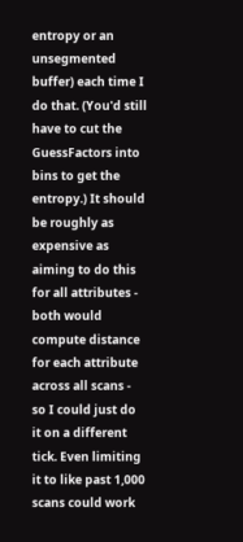entropy or an unsegmented buffer) each time I do that. (You'd still have to cut the GuessFactors into bins to get the entropy.) It should be roughly as expensive as aiming to do this for all attributes - both would compute distance for each attribute across all scans - so I could just do it on a different tick. Even limiting it to like past 1,000 scans could work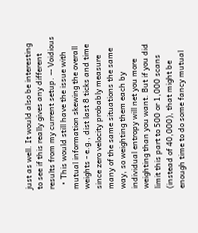just as well. It would also be interesting to see if this really gives any different results from my current setup. -- Voidious
  • This would still have the issue with mutual information skewing the overall weights - e.g., dist last 8 ticks and time since zero velocity probably measure many of the same situations the same way, so weighting them each by individual entropy will net you more weighting than you want. But if you did limit this part to 500 or 1,000 scans (instead of 40,000), that might be enough time to do some fancy mutual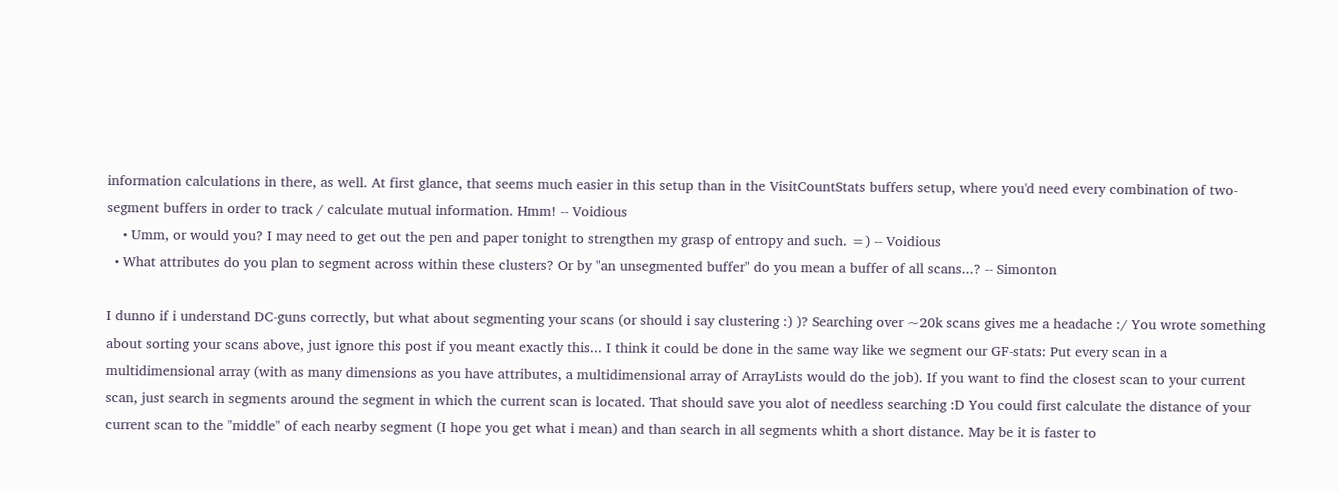information calculations in there, as well. At first glance, that seems much easier in this setup than in the VisitCountStats buffers setup, where you'd need every combination of two-segment buffers in order to track / calculate mutual information. Hmm! -- Voidious
    • Umm, or would you? I may need to get out the pen and paper tonight to strengthen my grasp of entropy and such. =) -- Voidious
  • What attributes do you plan to segment across within these clusters? Or by "an unsegmented buffer" do you mean a buffer of all scans...? -- Simonton

I dunno if i understand DC-guns correctly, but what about segmenting your scans (or should i say clustering :) )? Searching over ~20k scans gives me a headache :/ You wrote something about sorting your scans above, just ignore this post if you meant exactly this... I think it could be done in the same way like we segment our GF-stats: Put every scan in a multidimensional array (with as many dimensions as you have attributes, a multidimensional array of ArrayLists would do the job). If you want to find the closest scan to your current scan, just search in segments around the segment in which the current scan is located. That should save you alot of needless searching :D You could first calculate the distance of your current scan to the "middle" of each nearby segment (I hope you get what i mean) and than search in all segments whith a short distance. May be it is faster to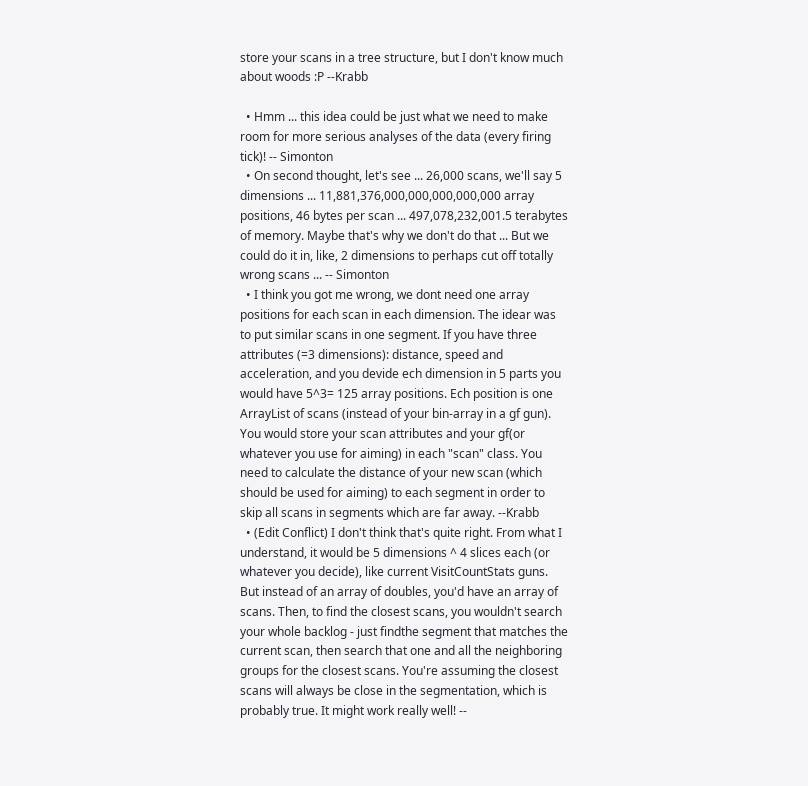store your scans in a tree structure, but I don't know much about woods :P --Krabb

  • Hmm ... this idea could be just what we need to make room for more serious analyses of the data (every firing tick)! -- Simonton
  • On second thought, let's see ... 26,000 scans, we'll say 5 dimensions ... 11,881,376,000,000,000,000,000 array positions, 46 bytes per scan ... 497,078,232,001.5 terabytes of memory. Maybe that's why we don't do that ... But we could do it in, like, 2 dimensions to perhaps cut off totally wrong scans ... -- Simonton
  • I think you got me wrong, we dont need one array positions for each scan in each dimension. The idear was to put similar scans in one segment. If you have three attributes (=3 dimensions): distance, speed and acceleration, and you devide ech dimension in 5 parts you would have 5^3= 125 array positions. Ech position is one ArrayList of scans (instead of your bin-array in a gf gun). You would store your scan attributes and your gf(or whatever you use for aiming) in each "scan" class. You need to calculate the distance of your new scan (which should be used for aiming) to each segment in order to skip all scans in segments which are far away. --Krabb
  • (Edit Conflict) I don't think that's quite right. From what I understand, it would be 5 dimensions ^ 4 slices each (or whatever you decide), like current VisitCountStats guns. But instead of an array of doubles, you'd have an array of scans. Then, to find the closest scans, you wouldn't search your whole backlog - just findthe segment that matches the current scan, then search that one and all the neighboring groups for the closest scans. You're assuming the closest scans will always be close in the segmentation, which is probably true. It might work really well! --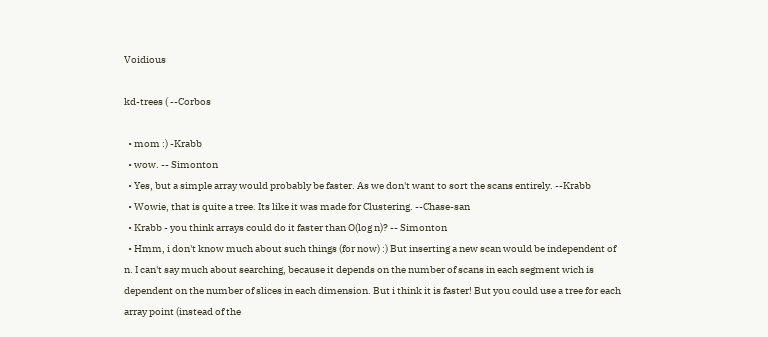Voidious

kd-trees ( --Corbos

  • mom :) -Krabb
  • wow. -- Simonton
  • Yes, but a simple array would probably be faster. As we don't want to sort the scans entirely. --Krabb
  • Wowie, that is quite a tree. Its like it was made for Clustering. --Chase-san
  • Krabb - you think arrays could do it faster than O(log n)? -- Simonton
  • Hmm, i don't know much about such things (for now) :) But inserting a new scan would be independent of n. I can't say much about searching, because it depends on the number of scans in each segment wich is dependent on the number of slices in each dimension. But i think it is faster! But you could use a tree for each array point (instead of the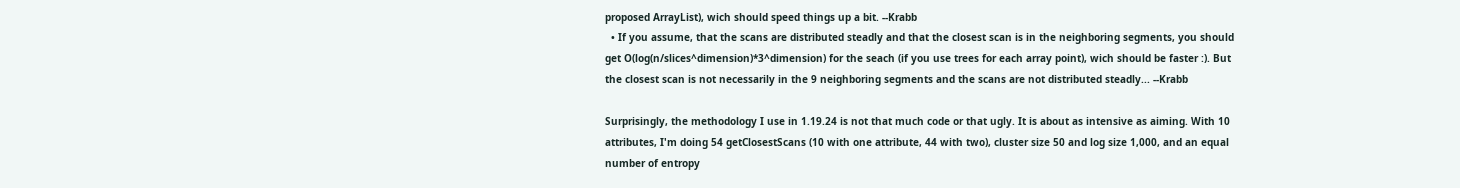proposed ArrayList), wich should speed things up a bit. --Krabb
  • If you assume, that the scans are distributed steadly and that the closest scan is in the neighboring segments, you should get O(log(n/slices^dimension)*3^dimension) for the seach (if you use trees for each array point), wich should be faster :). But the closest scan is not necessarily in the 9 neighboring segments and the scans are not distributed steadly... --Krabb

Surprisingly, the methodology I use in 1.19.24 is not that much code or that ugly. It is about as intensive as aiming. With 10 attributes, I'm doing 54 getClosestScans (10 with one attribute, 44 with two), cluster size 50 and log size 1,000, and an equal number of entropy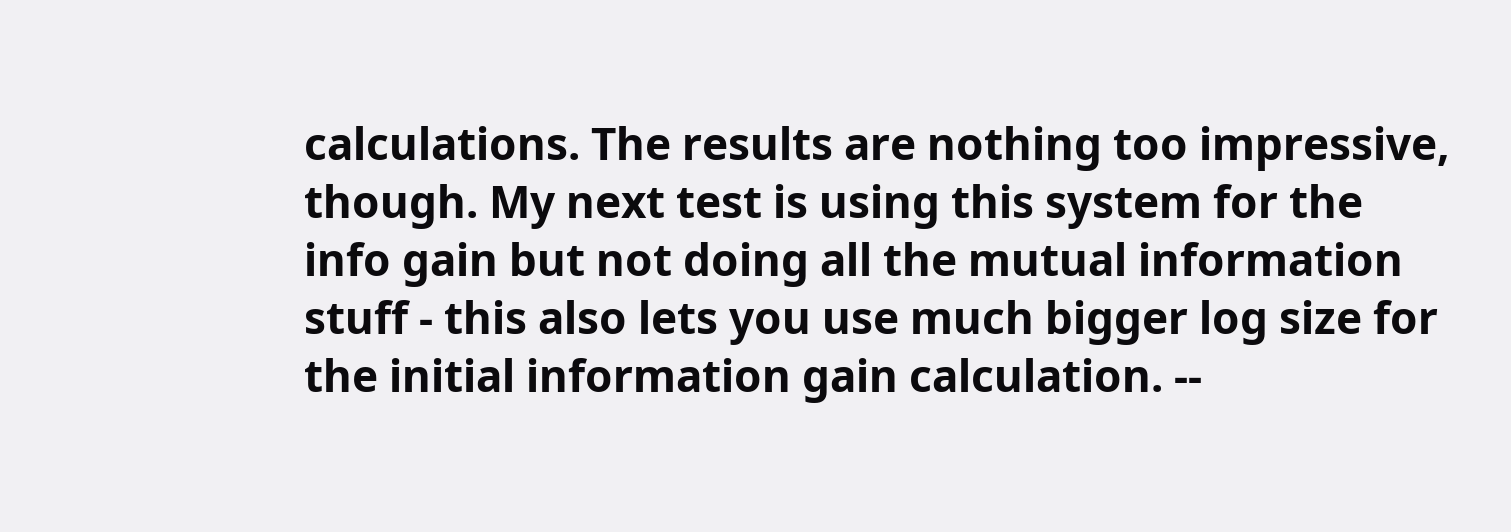calculations. The results are nothing too impressive, though. My next test is using this system for the info gain but not doing all the mutual information stuff - this also lets you use much bigger log size for the initial information gain calculation. --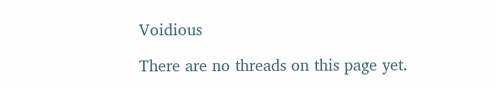Voidious

There are no threads on this page yet.